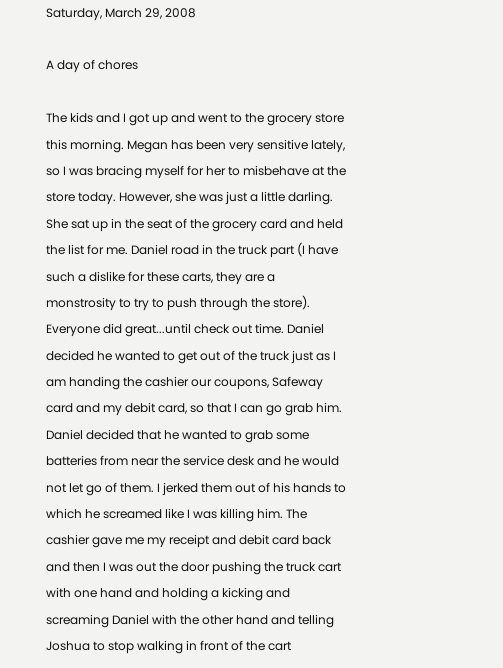Saturday, March 29, 2008

A day of chores

The kids and I got up and went to the grocery store this morning. Megan has been very sensitive lately, so I was bracing myself for her to misbehave at the store today. However, she was just a little darling. She sat up in the seat of the grocery card and held the list for me. Daniel road in the truck part (I have such a dislike for these carts, they are a monstrosity to try to push through the store). Everyone did great...until check out time. Daniel decided he wanted to get out of the truck just as I am handing the cashier our coupons, Safeway card and my debit card, so that I can go grab him. Daniel decided that he wanted to grab some batteries from near the service desk and he would not let go of them. I jerked them out of his hands to which he screamed like I was killing him. The cashier gave me my receipt and debit card back and then I was out the door pushing the truck cart with one hand and holding a kicking and screaming Daniel with the other hand and telling Joshua to stop walking in front of the cart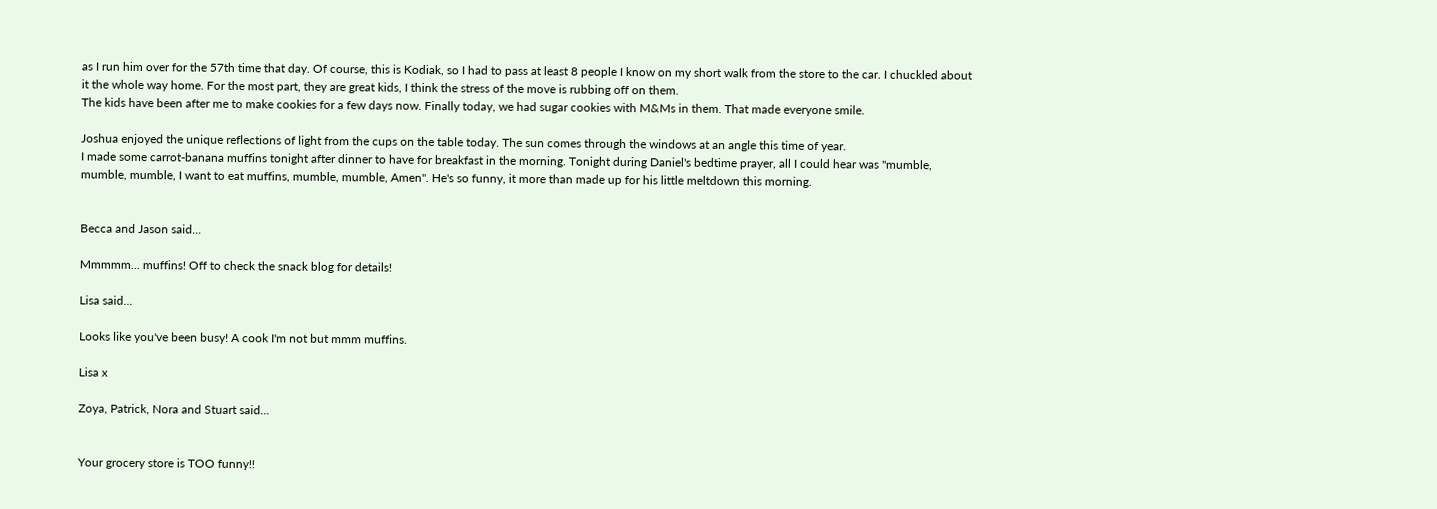as I run him over for the 57th time that day. Of course, this is Kodiak, so I had to pass at least 8 people I know on my short walk from the store to the car. I chuckled about it the whole way home. For the most part, they are great kids, I think the stress of the move is rubbing off on them.
The kids have been after me to make cookies for a few days now. Finally today, we had sugar cookies with M&Ms in them. That made everyone smile.

Joshua enjoyed the unique reflections of light from the cups on the table today. The sun comes through the windows at an angle this time of year.
I made some carrot-banana muffins tonight after dinner to have for breakfast in the morning. Tonight during Daniel's bedtime prayer, all I could hear was "mumble, mumble, mumble, I want to eat muffins, mumble, mumble, Amen". He's so funny, it more than made up for his little meltdown this morning.


Becca and Jason said...

Mmmmm... muffins! Off to check the snack blog for details!

Lisa said...

Looks like you've been busy! A cook I'm not but mmm muffins.

Lisa x

Zoya, Patrick, Nora and Stuart said...


Your grocery store is TOO funny!!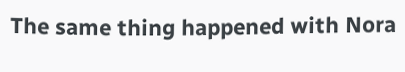The same thing happened with Nora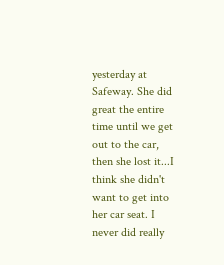yesterday at Safeway. She did great the entire time until we get out to the car, then she lost it...I think she didn't want to get into her car seat. I never did really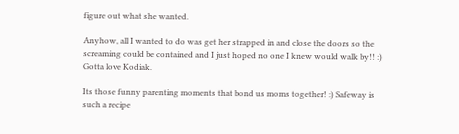figure out what she wanted.

Anyhow, all I wanted to do was get her strapped in and close the doors so the screaming could be contained and I just hoped no one I knew would walk by!! :) Gotta love Kodiak.

Its those funny parenting moments that bond us moms together! :) Safeway is such a recipe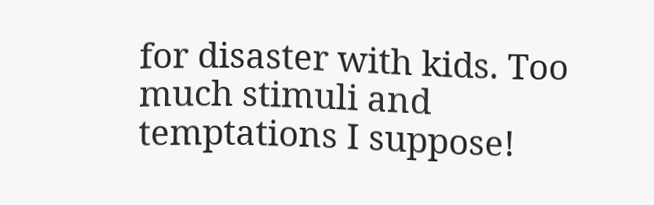for disaster with kids. Too much stimuli and temptations I suppose!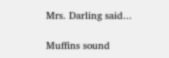Mrs. Darling said...

Muffins sound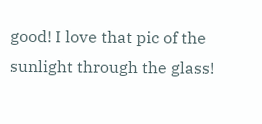good! I love that pic of the sunlight through the glass!